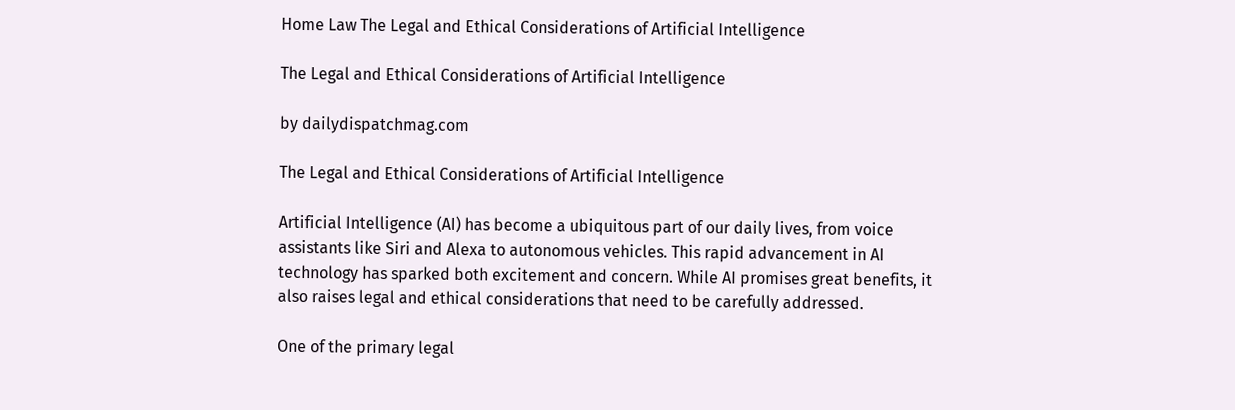Home Law The Legal and Ethical Considerations of Artificial Intelligence

The Legal and Ethical Considerations of Artificial Intelligence

by dailydispatchmag.com

The Legal and Ethical Considerations of Artificial Intelligence

Artificial Intelligence (AI) has become a ubiquitous part of our daily lives, from voice assistants like Siri and Alexa to autonomous vehicles. This rapid advancement in AI technology has sparked both excitement and concern. While AI promises great benefits, it also raises legal and ethical considerations that need to be carefully addressed.

One of the primary legal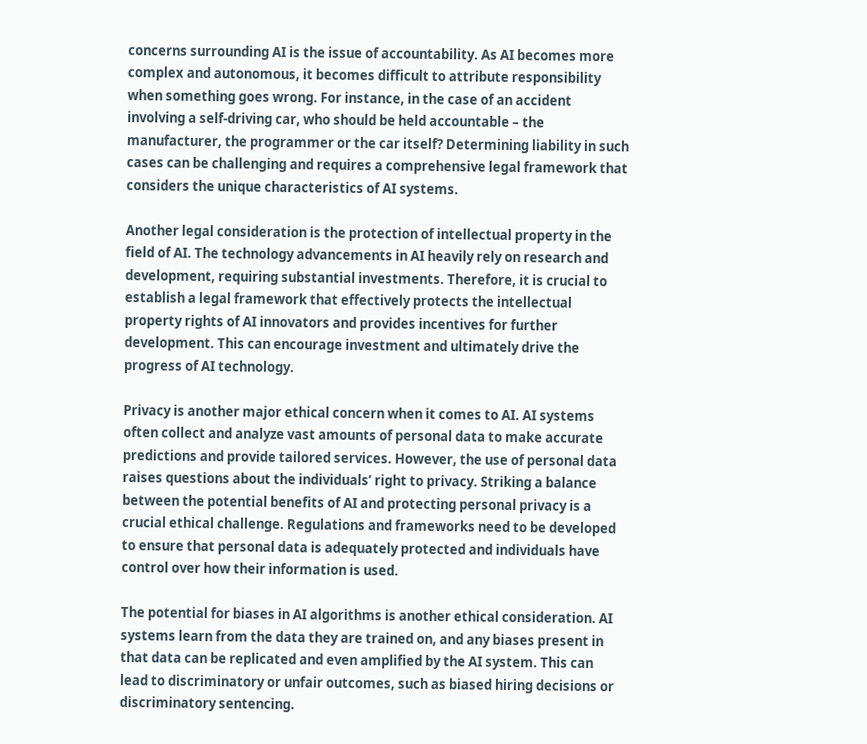concerns surrounding AI is the issue of accountability. As AI becomes more complex and autonomous, it becomes difficult to attribute responsibility when something goes wrong. For instance, in the case of an accident involving a self-driving car, who should be held accountable – the manufacturer, the programmer or the car itself? Determining liability in such cases can be challenging and requires a comprehensive legal framework that considers the unique characteristics of AI systems.

Another legal consideration is the protection of intellectual property in the field of AI. The technology advancements in AI heavily rely on research and development, requiring substantial investments. Therefore, it is crucial to establish a legal framework that effectively protects the intellectual property rights of AI innovators and provides incentives for further development. This can encourage investment and ultimately drive the progress of AI technology.

Privacy is another major ethical concern when it comes to AI. AI systems often collect and analyze vast amounts of personal data to make accurate predictions and provide tailored services. However, the use of personal data raises questions about the individuals’ right to privacy. Striking a balance between the potential benefits of AI and protecting personal privacy is a crucial ethical challenge. Regulations and frameworks need to be developed to ensure that personal data is adequately protected and individuals have control over how their information is used.

The potential for biases in AI algorithms is another ethical consideration. AI systems learn from the data they are trained on, and any biases present in that data can be replicated and even amplified by the AI system. This can lead to discriminatory or unfair outcomes, such as biased hiring decisions or discriminatory sentencing.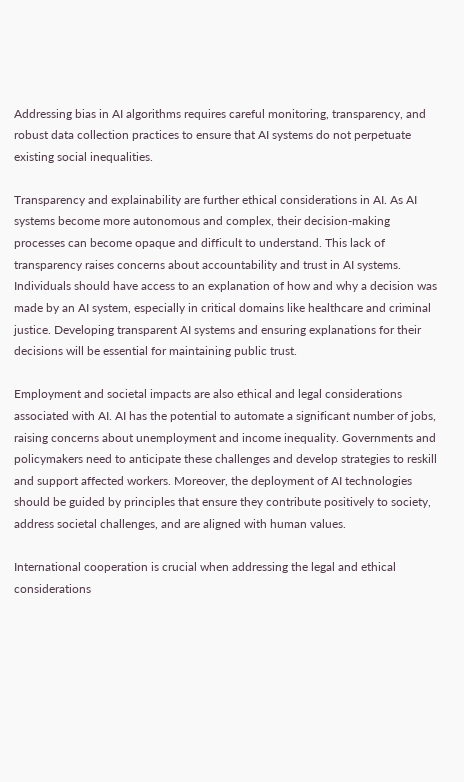Addressing bias in AI algorithms requires careful monitoring, transparency, and robust data collection practices to ensure that AI systems do not perpetuate existing social inequalities.

Transparency and explainability are further ethical considerations in AI. As AI systems become more autonomous and complex, their decision-making processes can become opaque and difficult to understand. This lack of transparency raises concerns about accountability and trust in AI systems. Individuals should have access to an explanation of how and why a decision was made by an AI system, especially in critical domains like healthcare and criminal justice. Developing transparent AI systems and ensuring explanations for their decisions will be essential for maintaining public trust.

Employment and societal impacts are also ethical and legal considerations associated with AI. AI has the potential to automate a significant number of jobs, raising concerns about unemployment and income inequality. Governments and policymakers need to anticipate these challenges and develop strategies to reskill and support affected workers. Moreover, the deployment of AI technologies should be guided by principles that ensure they contribute positively to society, address societal challenges, and are aligned with human values.

International cooperation is crucial when addressing the legal and ethical considerations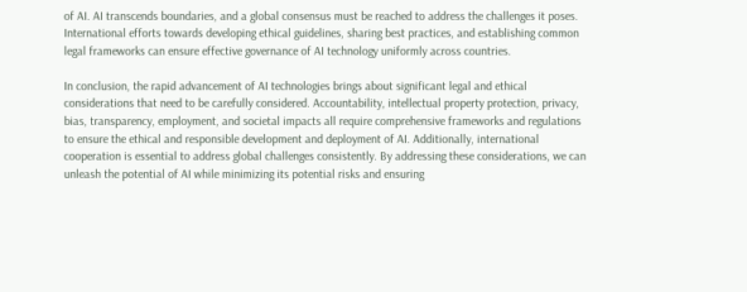of AI. AI transcends boundaries, and a global consensus must be reached to address the challenges it poses. International efforts towards developing ethical guidelines, sharing best practices, and establishing common legal frameworks can ensure effective governance of AI technology uniformly across countries.

In conclusion, the rapid advancement of AI technologies brings about significant legal and ethical considerations that need to be carefully considered. Accountability, intellectual property protection, privacy, bias, transparency, employment, and societal impacts all require comprehensive frameworks and regulations to ensure the ethical and responsible development and deployment of AI. Additionally, international cooperation is essential to address global challenges consistently. By addressing these considerations, we can unleash the potential of AI while minimizing its potential risks and ensuring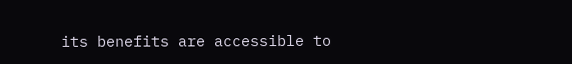its benefits are accessible to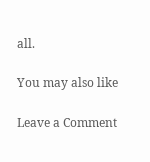all.

You may also like

Leave a Comment